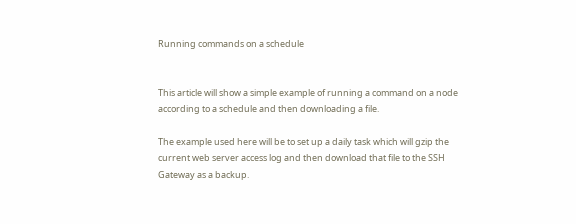Running commands on a schedule


This article will show a simple example of running a command on a node according to a schedule and then downloading a file.

The example used here will be to set up a daily task which will gzip the current web server access log and then download that file to the SSH Gateway as a backup.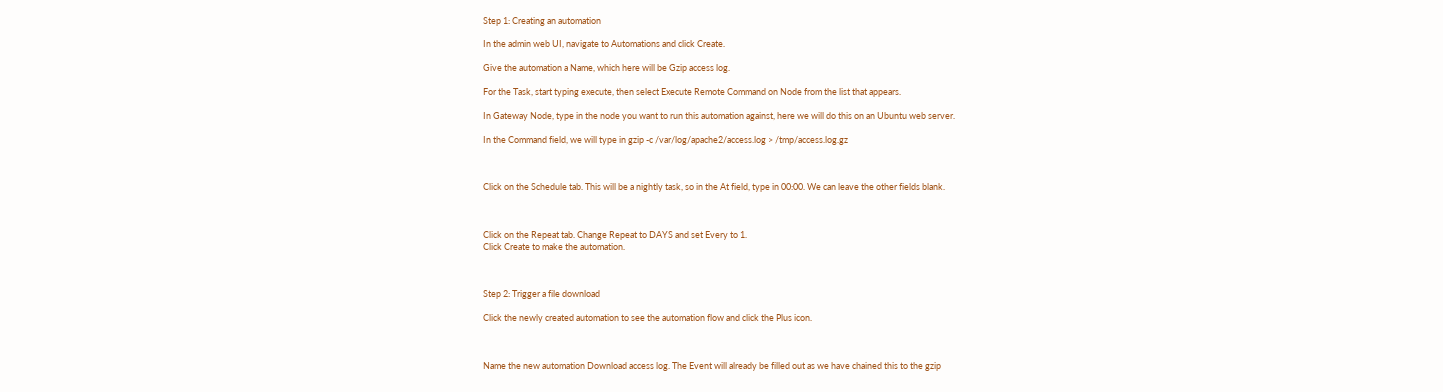Step 1: Creating an automation

In the admin web UI, navigate to Automations and click Create.

Give the automation a Name, which here will be Gzip access log.

For the Task, start typing execute, then select Execute Remote Command on Node from the list that appears.

In Gateway Node, type in the node you want to run this automation against, here we will do this on an Ubuntu web server.

In the Command field, we will type in gzip -c /var/log/apache2/access.log > /tmp/access.log.gz



Click on the Schedule tab. This will be a nightly task, so in the At field, type in 00:00. We can leave the other fields blank.



Click on the Repeat tab. Change Repeat to DAYS and set Every to 1.
Click Create to make the automation.



Step 2: Trigger a file download

Click the newly created automation to see the automation flow and click the Plus icon.



Name the new automation Download access log. The Event will already be filled out as we have chained this to the gzip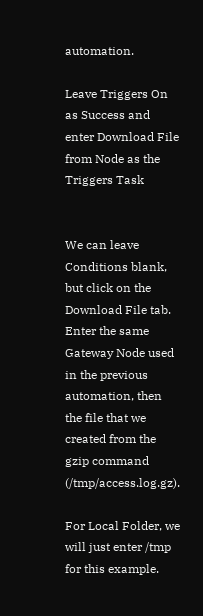automation.

Leave Triggers On as Success and enter Download File from Node as the Triggers Task


We can leave Conditions blank, but click on the Download File tab.
Enter the same Gateway Node used in the previous automation, then the file that we created from the gzip command (/tmp/access.log.gz).

For Local Folder, we will just enter /tmp for this example.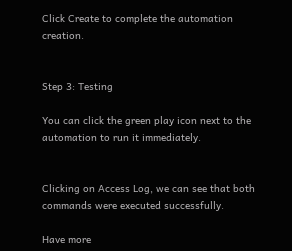Click Create to complete the automation creation.


Step 3: Testing

You can click the green play icon next to the automation to run it immediately.


Clicking on Access Log, we can see that both commands were executed successfully.

Have more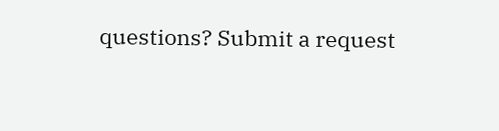questions? Submit a request